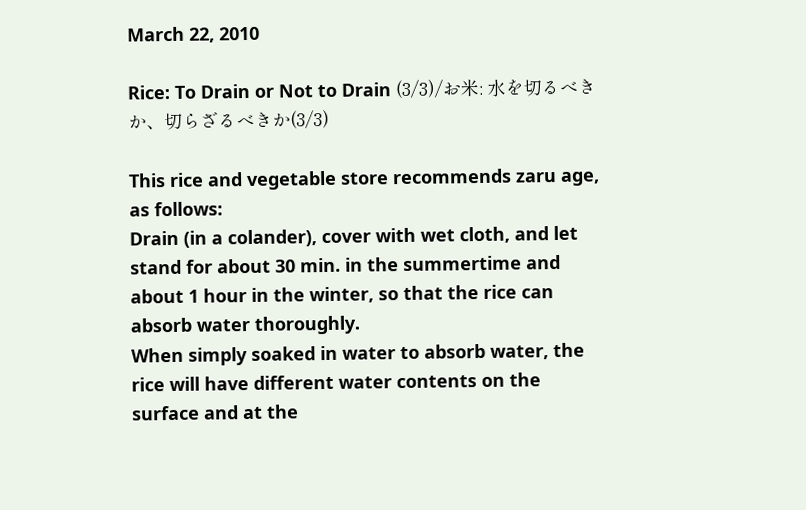March 22, 2010

Rice: To Drain or Not to Drain (3/3)/お米: 水を切るべきか、切らざるべきか(3/3)

This rice and vegetable store recommends zaru age, as follows:
Drain (in a colander), cover with wet cloth, and let stand for about 30 min. in the summertime and about 1 hour in the winter, so that the rice can absorb water thoroughly.
When simply soaked in water to absorb water, the rice will have different water contents on the surface and at the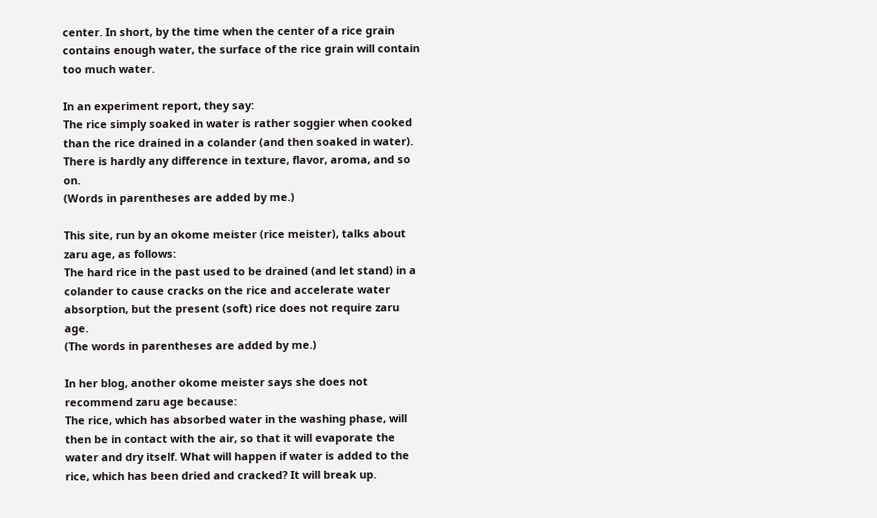center. In short, by the time when the center of a rice grain contains enough water, the surface of the rice grain will contain too much water.

In an experiment report, they say:
The rice simply soaked in water is rather soggier when cooked than the rice drained in a colander (and then soaked in water). There is hardly any difference in texture, flavor, aroma, and so on.
(Words in parentheses are added by me.)

This site, run by an okome meister (rice meister), talks about zaru age, as follows:
The hard rice in the past used to be drained (and let stand) in a colander to cause cracks on the rice and accelerate water absorption, but the present (soft) rice does not require zaru age.
(The words in parentheses are added by me.)

In her blog, another okome meister says she does not recommend zaru age because:
The rice, which has absorbed water in the washing phase, will then be in contact with the air, so that it will evaporate the water and dry itself. What will happen if water is added to the rice, which has been dried and cracked? It will break up.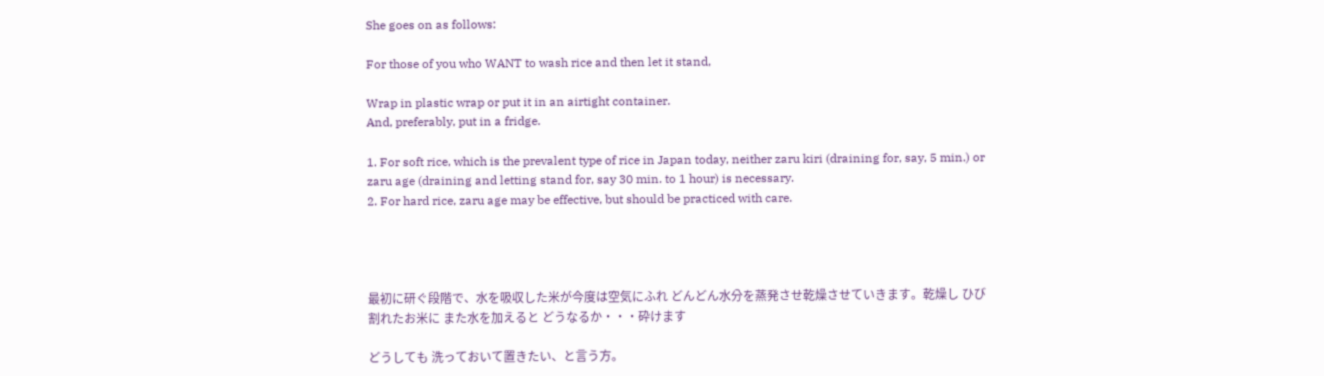She goes on as follows:

For those of you who WANT to wash rice and then let it stand,

Wrap in plastic wrap or put it in an airtight container.
And, preferably, put in a fridge.

1. For soft rice, which is the prevalent type of rice in Japan today, neither zaru kiri (draining for, say, 5 min.) or zaru age (draining and letting stand for, say 30 min. to 1 hour) is necessary.
2. For hard rice, zaru age may be effective, but should be practiced with care.




最初に研ぐ段階で、水を吸収した米が今度は空気にふれ どんどん水分を蒸発させ乾燥させていきます。乾燥し ひび割れたお米に また水を加えると どうなるか・・・砕けます

どうしても 洗っておいて置きたい、と言う方。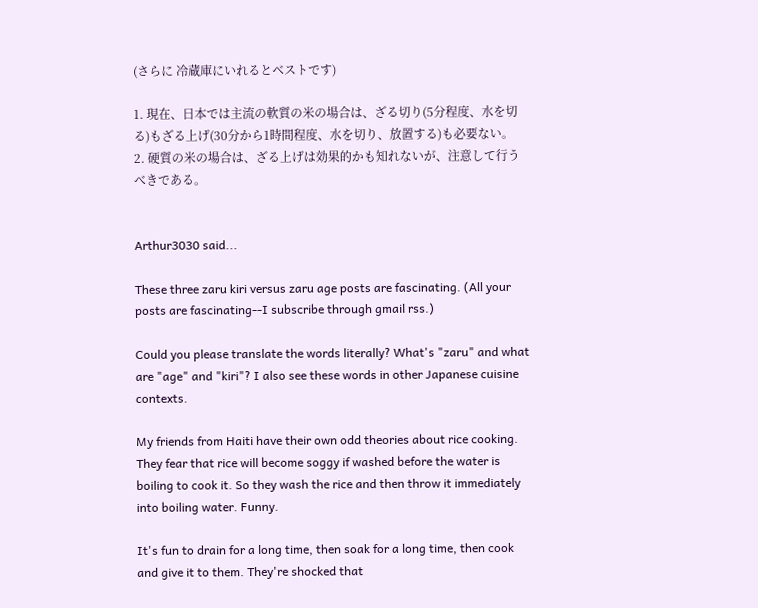(さらに 冷蔵庫にいれるとベストです)

1. 現在、日本では主流の軟質の米の場合は、ざる切り(5分程度、水を切る)もざる上げ(30分から1時間程度、水を切り、放置する)も必要ない。
2. 硬質の米の場合は、ざる上げは効果的かも知れないが、注意して行うべきである。


Arthur3030 said...

These three zaru kiri versus zaru age posts are fascinating. (All your posts are fascinating--I subscribe through gmail rss.)

Could you please translate the words literally? What's "zaru" and what are "age" and "kiri"? I also see these words in other Japanese cuisine contexts.

My friends from Haiti have their own odd theories about rice cooking. They fear that rice will become soggy if washed before the water is boiling to cook it. So they wash the rice and then throw it immediately into boiling water. Funny.

It's fun to drain for a long time, then soak for a long time, then cook and give it to them. They're shocked that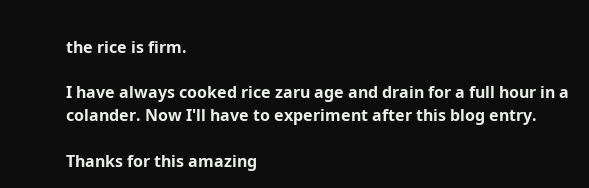the rice is firm.

I have always cooked rice zaru age and drain for a full hour in a colander. Now I'll have to experiment after this blog entry.

Thanks for this amazing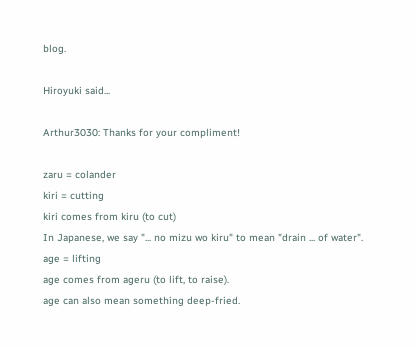blog.

Hiroyuki said...

Arthur3030: Thanks for your compliment!

zaru = colander
kiri = cutting
kiri comes from kiru (to cut)
In Japanese, we say "... no mizu wo kiru" to mean "drain ... of water".
age = lifting
age comes from ageru (to lift, to raise).
age can also mean something deep-fried.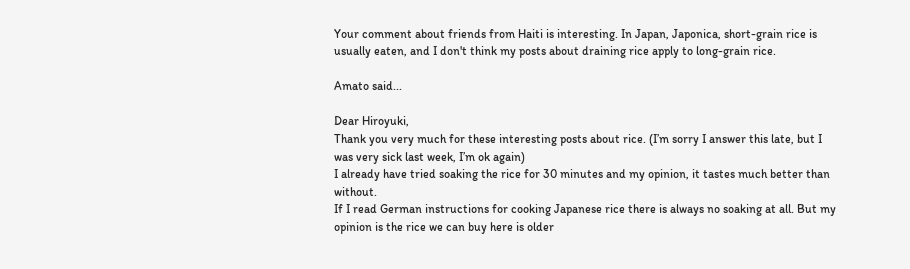Your comment about friends from Haiti is interesting. In Japan, Japonica, short-grain rice is usually eaten, and I don't think my posts about draining rice apply to long-grain rice.

Amato said...

Dear Hiroyuki,
Thank you very much for these interesting posts about rice. (I’m sorry I answer this late, but I was very sick last week, I’m ok again)
I already have tried soaking the rice for 30 minutes and my opinion, it tastes much better than without.
If I read German instructions for cooking Japanese rice there is always no soaking at all. But my opinion is the rice we can buy here is older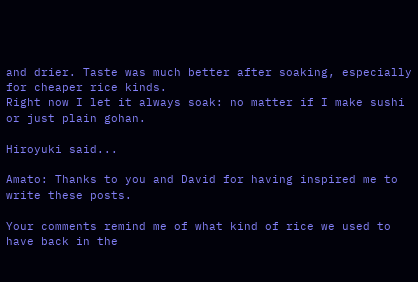and drier. Taste was much better after soaking, especially for cheaper rice kinds.
Right now I let it always soak: no matter if I make sushi or just plain gohan.

Hiroyuki said...

Amato: Thanks to you and David for having inspired me to write these posts.

Your comments remind me of what kind of rice we used to have back in the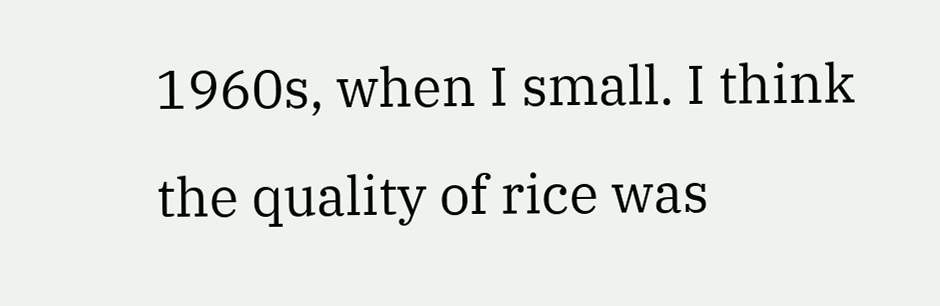1960s, when I small. I think the quality of rice was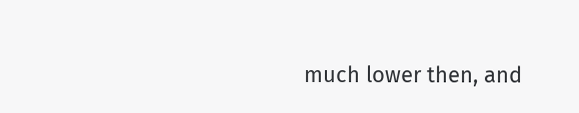much lower then, and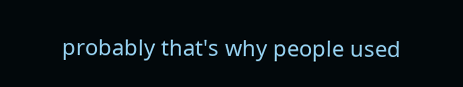probably that's why people used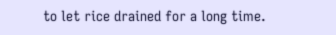to let rice drained for a long time.